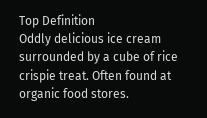Top Definition
Oddly delicious ice cream surrounded by a cube of rice crispie treat. Often found at organic food stores.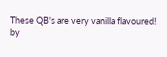These QB's are very vanilla flavoured!
by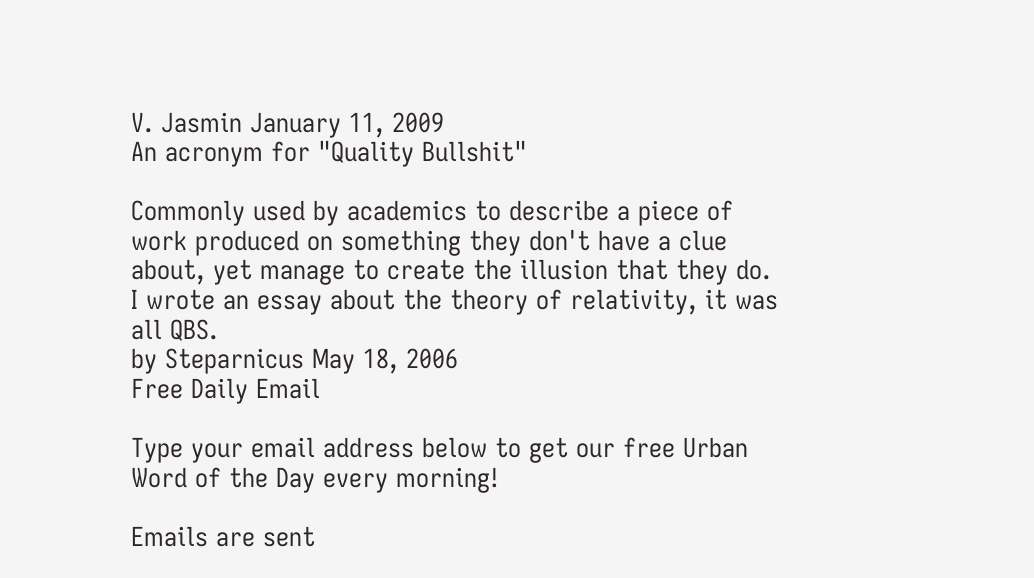V. Jasmin January 11, 2009
An acronym for "Quality Bullshit"

Commonly used by academics to describe a piece of work produced on something they don't have a clue about, yet manage to create the illusion that they do.
I wrote an essay about the theory of relativity, it was all QBS.
by Steparnicus May 18, 2006
Free Daily Email

Type your email address below to get our free Urban Word of the Day every morning!

Emails are sent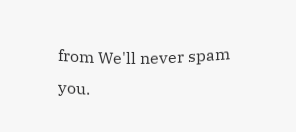from We'll never spam you.